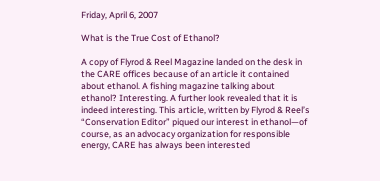Friday, April 6, 2007

What is the True Cost of Ethanol?

A copy of Flyrod & Reel Magazine landed on the desk in the CARE offices because of an article it contained about ethanol. A fishing magazine talking about ethanol? Interesting. A further look revealed that it is indeed interesting. This article, written by Flyrod & Reel’s “Conservation Editor” piqued our interest in ethanol—of course, as an advocacy organization for responsible energy, CARE has always been interested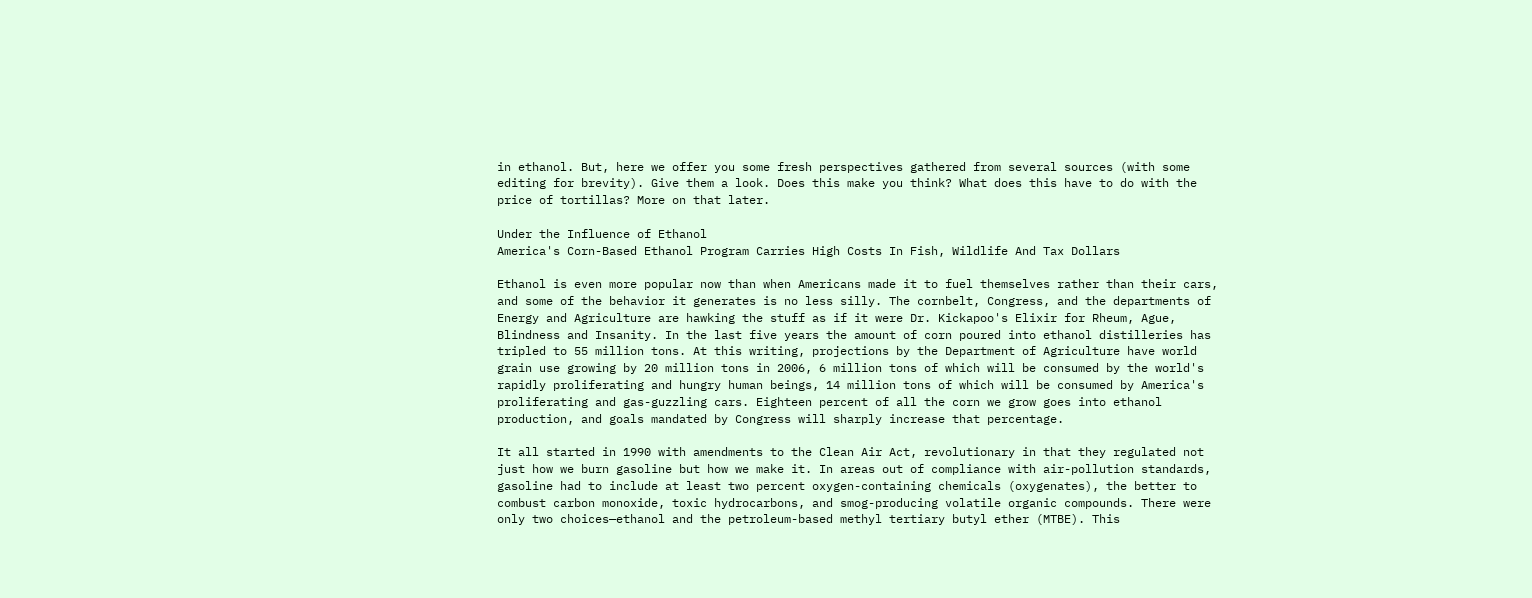in ethanol. But, here we offer you some fresh perspectives gathered from several sources (with some editing for brevity). Give them a look. Does this make you think? What does this have to do with the price of tortillas? More on that later.

Under the Influence of Ethanol
America's Corn-Based Ethanol Program Carries High Costs In Fish, Wildlife And Tax Dollars

Ethanol is even more popular now than when Americans made it to fuel themselves rather than their cars, and some of the behavior it generates is no less silly. The cornbelt, Congress, and the departments of Energy and Agriculture are hawking the stuff as if it were Dr. Kickapoo's Elixir for Rheum, Ague, Blindness and Insanity. In the last five years the amount of corn poured into ethanol distilleries has tripled to 55 million tons. At this writing, projections by the Department of Agriculture have world grain use growing by 20 million tons in 2006, 6 million tons of which will be consumed by the world's rapidly proliferating and hungry human beings, 14 million tons of which will be consumed by America's proliferating and gas-guzzling cars. Eighteen percent of all the corn we grow goes into ethanol production, and goals mandated by Congress will sharply increase that percentage.

It all started in 1990 with amendments to the Clean Air Act, revolutionary in that they regulated not just how we burn gasoline but how we make it. In areas out of compliance with air-pollution standards, gasoline had to include at least two percent oxygen-containing chemicals (oxygenates), the better to combust carbon monoxide, toxic hydrocarbons, and smog-producing volatile organic compounds. There were only two choices—ethanol and the petroleum-based methyl tertiary butyl ether (MTBE). This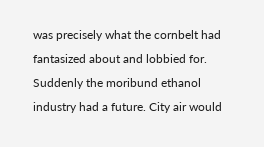was precisely what the cornbelt had fantasized about and lobbied for. Suddenly the moribund ethanol industry had a future. City air would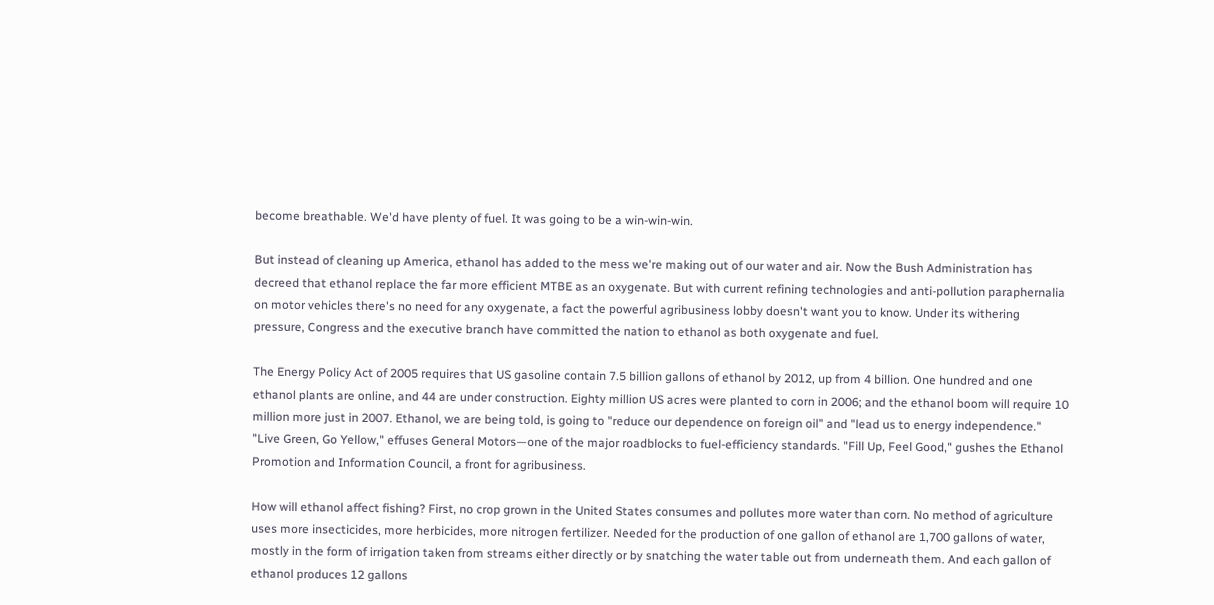become breathable. We'd have plenty of fuel. It was going to be a win-win-win.

But instead of cleaning up America, ethanol has added to the mess we're making out of our water and air. Now the Bush Administration has decreed that ethanol replace the far more efficient MTBE as an oxygenate. But with current refining technologies and anti-pollution paraphernalia on motor vehicles there's no need for any oxygenate, a fact the powerful agribusiness lobby doesn't want you to know. Under its withering pressure, Congress and the executive branch have committed the nation to ethanol as both oxygenate and fuel.

The Energy Policy Act of 2005 requires that US gasoline contain 7.5 billion gallons of ethanol by 2012, up from 4 billion. One hundred and one ethanol plants are online, and 44 are under construction. Eighty million US acres were planted to corn in 2006; and the ethanol boom will require 10 million more just in 2007. Ethanol, we are being told, is going to "reduce our dependence on foreign oil" and "lead us to energy independence." "Live Green, Go Yellow," effuses General Motors—one of the major roadblocks to fuel-efficiency standards. "Fill Up, Feel Good," gushes the Ethanol Promotion and Information Council, a front for agribusiness.

How will ethanol affect fishing? First, no crop grown in the United States consumes and pollutes more water than corn. No method of agriculture uses more insecticides, more herbicides, more nitrogen fertilizer. Needed for the production of one gallon of ethanol are 1,700 gallons of water, mostly in the form of irrigation taken from streams either directly or by snatching the water table out from underneath them. And each gallon of ethanol produces 12 gallons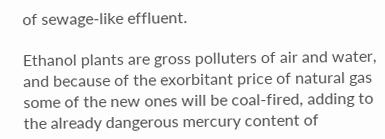of sewage-like effluent.

Ethanol plants are gross polluters of air and water, and because of the exorbitant price of natural gas some of the new ones will be coal-fired, adding to the already dangerous mercury content of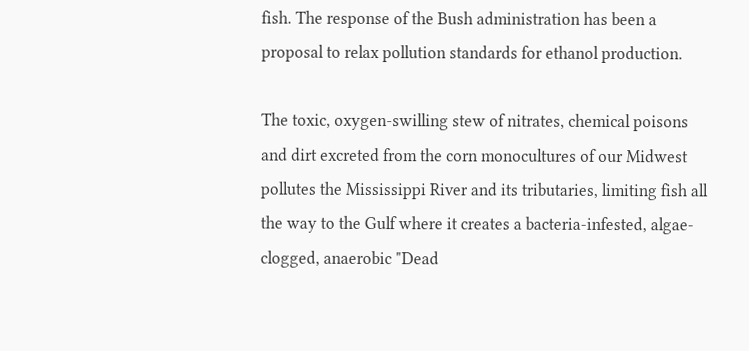fish. The response of the Bush administration has been a proposal to relax pollution standards for ethanol production.

The toxic, oxygen-swilling stew of nitrates, chemical poisons and dirt excreted from the corn monocultures of our Midwest pollutes the Mississippi River and its tributaries, limiting fish all the way to the Gulf where it creates a bacteria-infested, algae-clogged, anaerobic "Dead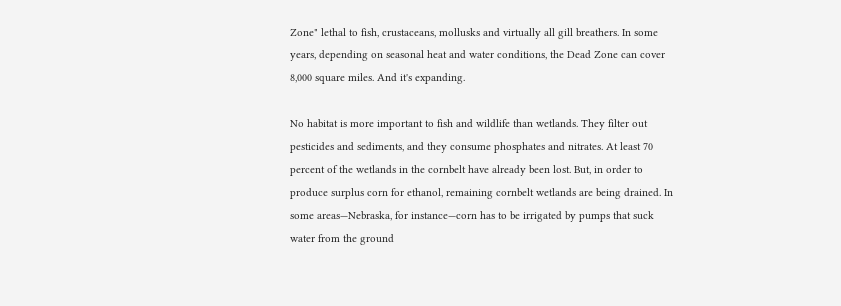Zone" lethal to fish, crustaceans, mollusks and virtually all gill breathers. In some years, depending on seasonal heat and water conditions, the Dead Zone can cover 8,000 square miles. And it's expanding.

No habitat is more important to fish and wildlife than wetlands. They filter out pesticides and sediments, and they consume phosphates and nitrates. At least 70 percent of the wetlands in the cornbelt have already been lost. But, in order to produce surplus corn for ethanol, remaining cornbelt wetlands are being drained. In some areas—Nebraska, for instance—corn has to be irrigated by pumps that suck water from the ground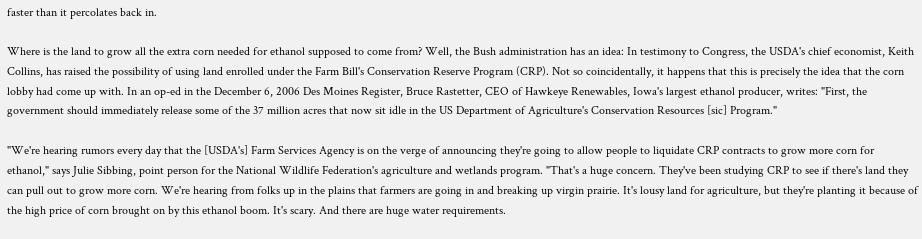faster than it percolates back in.

Where is the land to grow all the extra corn needed for ethanol supposed to come from? Well, the Bush administration has an idea: In testimony to Congress, the USDA's chief economist, Keith Collins, has raised the possibility of using land enrolled under the Farm Bill's Conservation Reserve Program (CRP). Not so coincidentally, it happens that this is precisely the idea that the corn lobby had come up with. In an op-ed in the December 6, 2006 Des Moines Register, Bruce Rastetter, CEO of Hawkeye Renewables, Iowa's largest ethanol producer, writes: "First, the government should immediately release some of the 37 million acres that now sit idle in the US Department of Agriculture's Conservation Resources [sic] Program."

"We're hearing rumors every day that the [USDA's] Farm Services Agency is on the verge of announcing they're going to allow people to liquidate CRP contracts to grow more corn for ethanol," says Julie Sibbing, point person for the National Wildlife Federation's agriculture and wetlands program. "That's a huge concern. They've been studying CRP to see if there's land they can pull out to grow more corn. We're hearing from folks up in the plains that farmers are going in and breaking up virgin prairie. It's lousy land for agriculture, but they're planting it because of the high price of corn brought on by this ethanol boom. It's scary. And there are huge water requirements.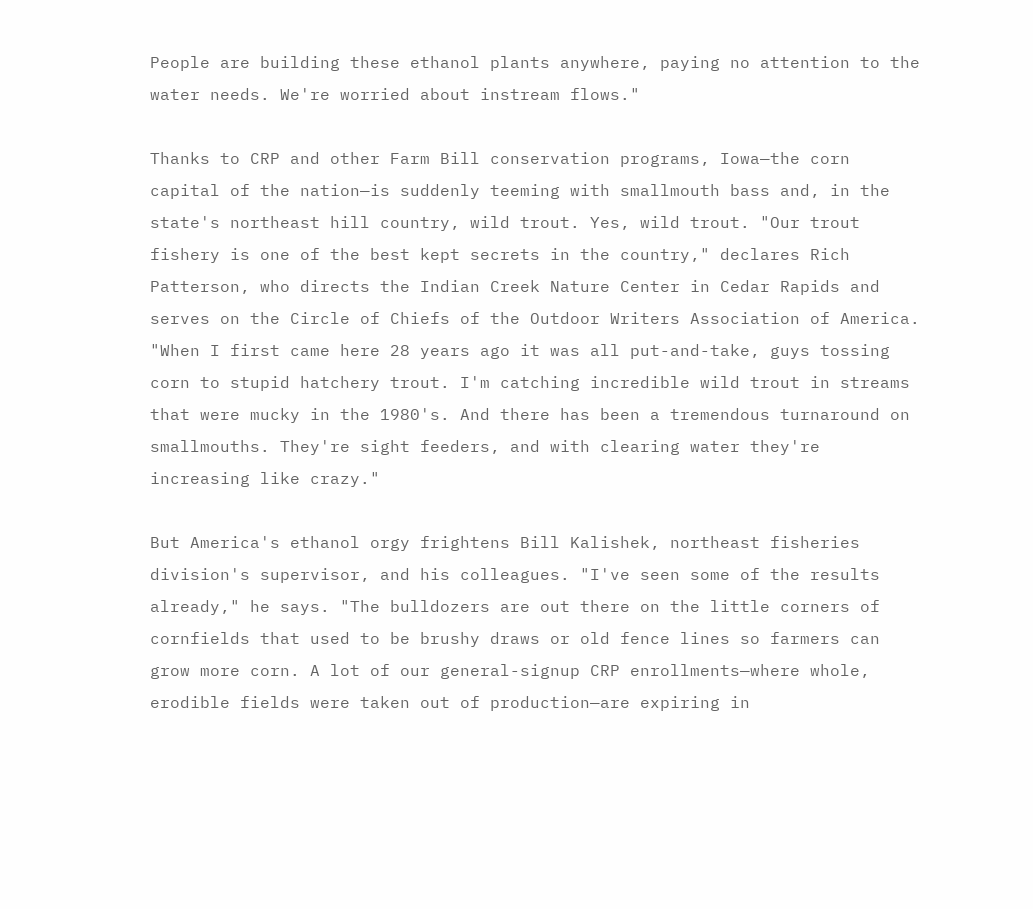People are building these ethanol plants anywhere, paying no attention to the water needs. We're worried about instream flows."

Thanks to CRP and other Farm Bill conservation programs, Iowa—the corn capital of the nation—is suddenly teeming with smallmouth bass and, in the state's northeast hill country, wild trout. Yes, wild trout. "Our trout fishery is one of the best kept secrets in the country," declares Rich Patterson, who directs the Indian Creek Nature Center in Cedar Rapids and serves on the Circle of Chiefs of the Outdoor Writers Association of America. "When I first came here 28 years ago it was all put-and-take, guys tossing corn to stupid hatchery trout. I'm catching incredible wild trout in streams that were mucky in the 1980's. And there has been a tremendous turnaround on smallmouths. They're sight feeders, and with clearing water they're increasing like crazy."

But America's ethanol orgy frightens Bill Kalishek, northeast fisheries division's supervisor, and his colleagues. "I've seen some of the results already," he says. "The bulldozers are out there on the little corners of cornfields that used to be brushy draws or old fence lines so farmers can grow more corn. A lot of our general-signup CRP enrollments—where whole, erodible fields were taken out of production—are expiring in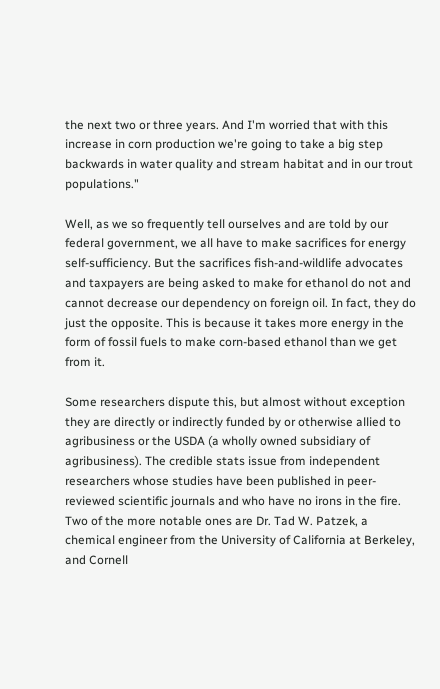the next two or three years. And I'm worried that with this increase in corn production we're going to take a big step backwards in water quality and stream habitat and in our trout populations."

Well, as we so frequently tell ourselves and are told by our federal government, we all have to make sacrifices for energy self-sufficiency. But the sacrifices fish-and-wildlife advocates and taxpayers are being asked to make for ethanol do not and cannot decrease our dependency on foreign oil. In fact, they do just the opposite. This is because it takes more energy in the form of fossil fuels to make corn-based ethanol than we get from it.

Some researchers dispute this, but almost without exception they are directly or indirectly funded by or otherwise allied to agribusiness or the USDA (a wholly owned subsidiary of agribusiness). The credible stats issue from independent researchers whose studies have been published in peer-reviewed scientific journals and who have no irons in the fire. Two of the more notable ones are Dr. Tad W. Patzek, a chemical engineer from the University of California at Berkeley, and Cornell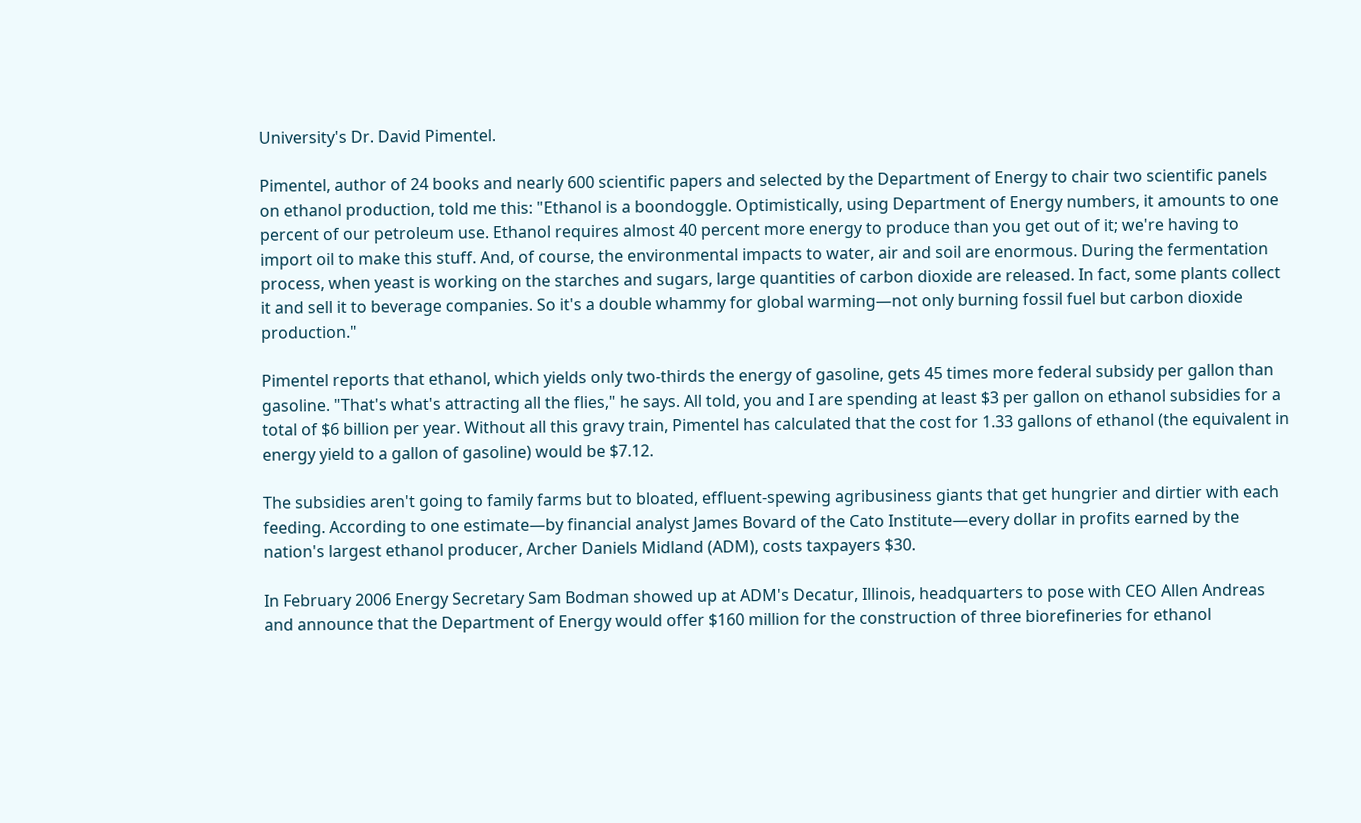University's Dr. David Pimentel.

Pimentel, author of 24 books and nearly 600 scientific papers and selected by the Department of Energy to chair two scientific panels on ethanol production, told me this: "Ethanol is a boondoggle. Optimistically, using Department of Energy numbers, it amounts to one percent of our petroleum use. Ethanol requires almost 40 percent more energy to produce than you get out of it; we're having to import oil to make this stuff. And, of course, the environmental impacts to water, air and soil are enormous. During the fermentation process, when yeast is working on the starches and sugars, large quantities of carbon dioxide are released. In fact, some plants collect it and sell it to beverage companies. So it's a double whammy for global warming—not only burning fossil fuel but carbon dioxide production."

Pimentel reports that ethanol, which yields only two-thirds the energy of gasoline, gets 45 times more federal subsidy per gallon than gasoline. "That's what's attracting all the flies," he says. All told, you and I are spending at least $3 per gallon on ethanol subsidies for a total of $6 billion per year. Without all this gravy train, Pimentel has calculated that the cost for 1.33 gallons of ethanol (the equivalent in energy yield to a gallon of gasoline) would be $7.12.

The subsidies aren't going to family farms but to bloated, effluent-spewing agribusiness giants that get hungrier and dirtier with each feeding. According to one estimate—by financial analyst James Bovard of the Cato Institute—every dollar in profits earned by the nation's largest ethanol producer, Archer Daniels Midland (ADM), costs taxpayers $30.

In February 2006 Energy Secretary Sam Bodman showed up at ADM's Decatur, Illinois, headquarters to pose with CEO Allen Andreas and announce that the Department of Energy would offer $160 million for the construction of three biorefineries for ethanol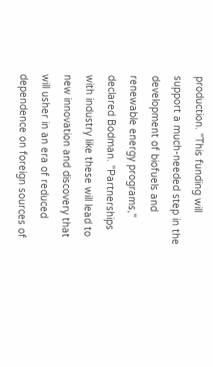production. "This funding will support a much-needed step in the development of biofuels and renewable energy programs," declared Bodman. "Partnerships with industry like these will lead to new innovation and discovery that will usher in an era of reduced dependence on foreign sources of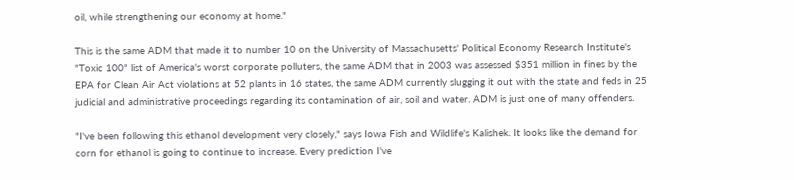oil, while strengthening our economy at home."

This is the same ADM that made it to number 10 on the University of Massachusetts' Political Economy Research Institute's "Toxic 100" list of America's worst corporate polluters, the same ADM that in 2003 was assessed $351 million in fines by the EPA for Clean Air Act violations at 52 plants in 16 states, the same ADM currently slugging it out with the state and feds in 25 judicial and administrative proceedings regarding its contamination of air, soil and water. ADM is just one of many offenders.

"I've been following this ethanol development very closely," says Iowa Fish and Wildlife's Kalishek. It looks like the demand for corn for ethanol is going to continue to increase. Every prediction I've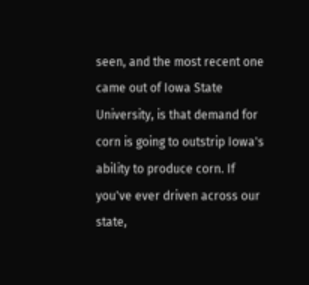seen, and the most recent one came out of Iowa State University, is that demand for corn is going to outstrip Iowa's ability to produce corn. If you've ever driven across our state,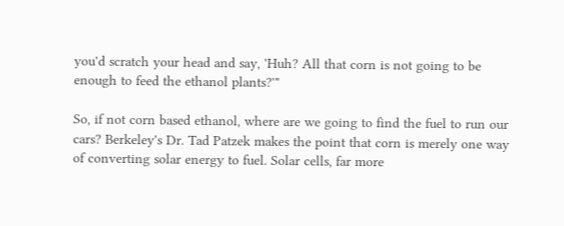you'd scratch your head and say, 'Huh? All that corn is not going to be enough to feed the ethanol plants?'"

So, if not corn based ethanol, where are we going to find the fuel to run our cars? Berkeley's Dr. Tad Patzek makes the point that corn is merely one way of converting solar energy to fuel. Solar cells, far more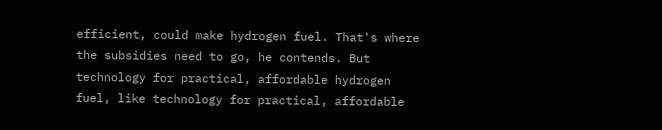efficient, could make hydrogen fuel. That's where the subsidies need to go, he contends. But technology for practical, affordable hydrogen fuel, like technology for practical, affordable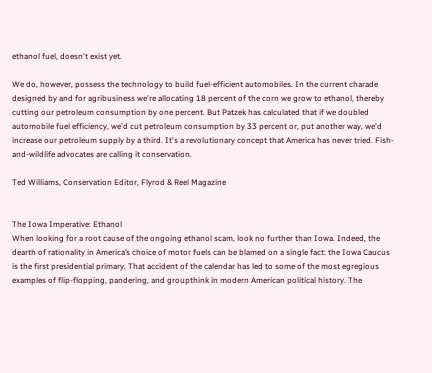ethanol fuel, doesn't exist yet.

We do, however, possess the technology to build fuel-efficient automobiles. In the current charade designed by and for agribusiness we're allocating 18 percent of the corn we grow to ethanol, thereby cutting our petroleum consumption by one percent. But Patzek has calculated that if we doubled automobile fuel efficiency, we'd cut petroleum consumption by 33 percent or, put another way, we'd increase our petroleum supply by a third. It's a revolutionary concept that America has never tried. Fish-and-wildlife advocates are calling it conservation.

Ted Williams, Conservation Editor, Flyrod & Reel Magazine


The Iowa Imperative: Ethanol
When looking for a root cause of the ongoing ethanol scam, look no further than Iowa. Indeed, the dearth of rationality in America’s choice of motor fuels can be blamed on a single fact: the Iowa Caucus is the first presidential primary. That accident of the calendar has led to some of the most egregious examples of flip-flopping, pandering, and groupthink in modern American political history. The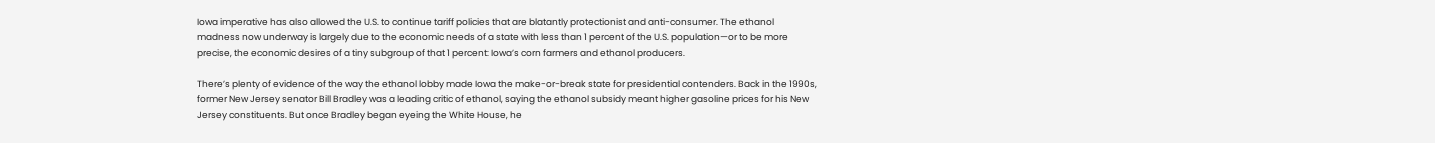Iowa imperative has also allowed the U.S. to continue tariff policies that are blatantly protectionist and anti-consumer. The ethanol madness now underway is largely due to the economic needs of a state with less than 1 percent of the U.S. population—or to be more precise, the economic desires of a tiny subgroup of that 1 percent: Iowa’s corn farmers and ethanol producers.

There’s plenty of evidence of the way the ethanol lobby made Iowa the make-or-break state for presidential contenders. Back in the 1990s, former New Jersey senator Bill Bradley was a leading critic of ethanol, saying the ethanol subsidy meant higher gasoline prices for his New Jersey constituents. But once Bradley began eyeing the White House, he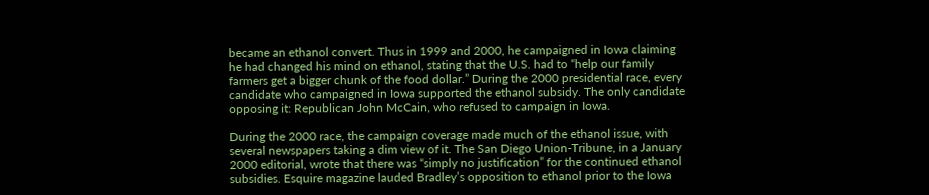became an ethanol convert. Thus in 1999 and 2000, he campaigned in Iowa claiming he had changed his mind on ethanol, stating that the U.S. had to “help our family farmers get a bigger chunk of the food dollar.” During the 2000 presidential race, every candidate who campaigned in Iowa supported the ethanol subsidy. The only candidate opposing it: Republican John McCain, who refused to campaign in Iowa.

During the 2000 race, the campaign coverage made much of the ethanol issue, with several newspapers taking a dim view of it. The San Diego Union-Tribune, in a January 2000 editorial, wrote that there was “simply no justification” for the continued ethanol subsidies. Esquire magazine lauded Bradley’s opposition to ethanol prior to the Iowa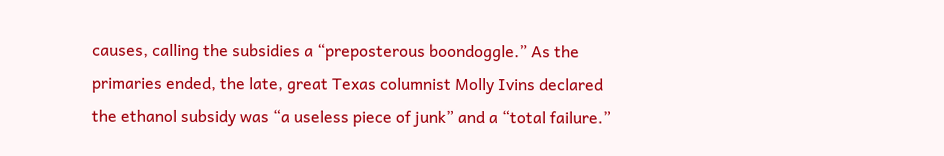causes, calling the subsidies a “preposterous boondoggle.” As the primaries ended, the late, great Texas columnist Molly Ivins declared the ethanol subsidy was “a useless piece of junk” and a “total failure.”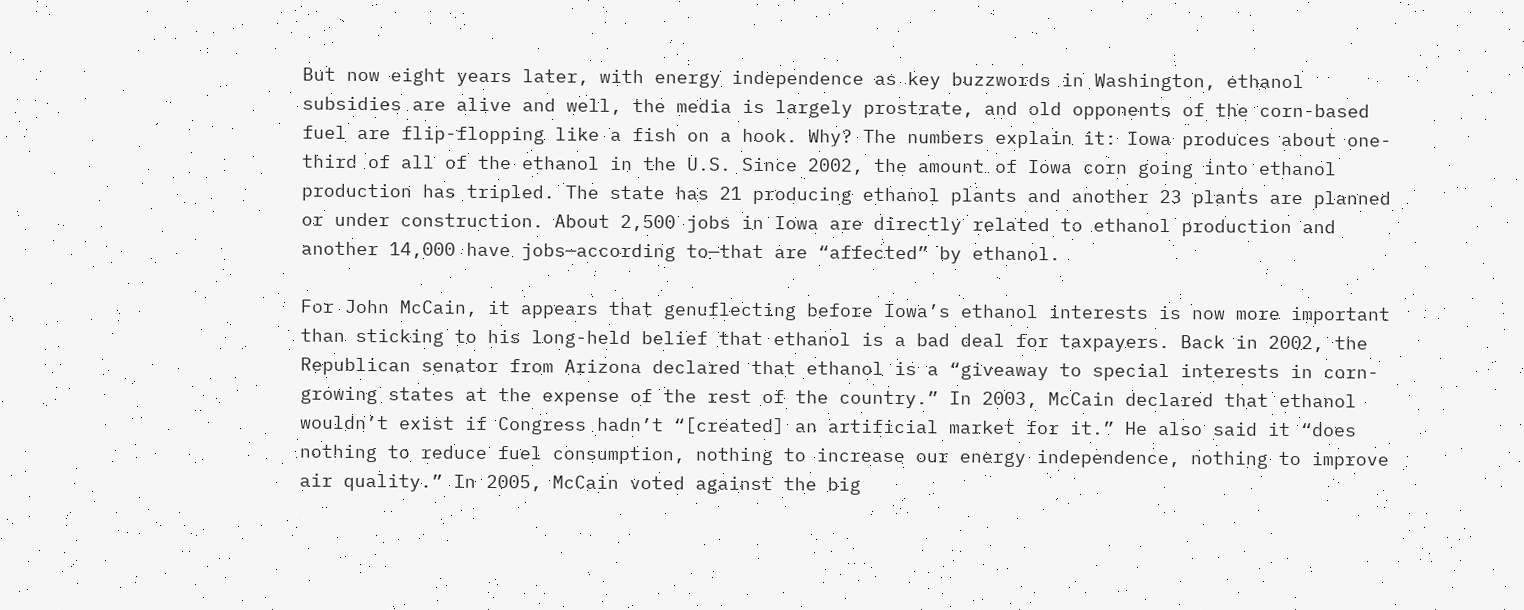But now eight years later, with energy independence as key buzzwords in Washington, ethanol subsidies are alive and well, the media is largely prostrate, and old opponents of the corn-based fuel are flip-flopping like a fish on a hook. Why? The numbers explain it: Iowa produces about one-third of all of the ethanol in the U.S. Since 2002, the amount of Iowa corn going into ethanol production has tripled. The state has 21 producing ethanol plants and another 23 plants are planned or under construction. About 2,500 jobs in Iowa are directly related to ethanol production and another 14,000 have jobs—according to—that are “affected” by ethanol.

For John McCain, it appears that genuflecting before Iowa’s ethanol interests is now more important than sticking to his long-held belief that ethanol is a bad deal for taxpayers. Back in 2002, the Republican senator from Arizona declared that ethanol is a “giveaway to special interests in corn-growing states at the expense of the rest of the country.” In 2003, McCain declared that ethanol wouldn’t exist if Congress hadn’t “[created] an artificial market for it.” He also said it “does nothing to reduce fuel consumption, nothing to increase our energy independence, nothing to improve air quality.” In 2005, McCain voted against the big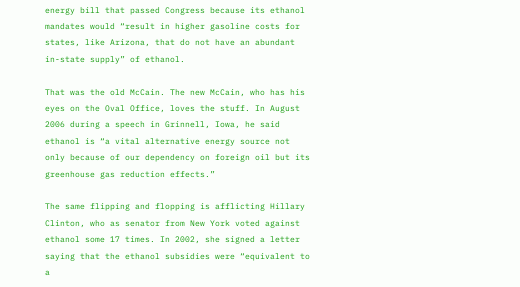energy bill that passed Congress because its ethanol mandates would “result in higher gasoline costs for states, like Arizona, that do not have an abundant in-state supply” of ethanol.

That was the old McCain. The new McCain, who has his eyes on the Oval Office, loves the stuff. In August 2006 during a speech in Grinnell, Iowa, he said ethanol is “a vital alternative energy source not only because of our dependency on foreign oil but its greenhouse gas reduction effects.”

The same flipping and flopping is afflicting Hillary Clinton, who as senator from New York voted against ethanol some 17 times. In 2002, she signed a letter saying that the ethanol subsidies were “equivalent to a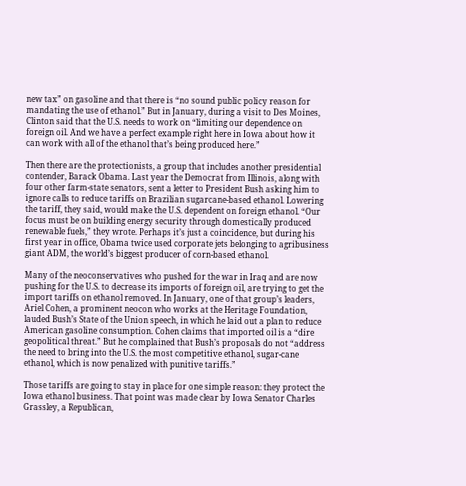new tax” on gasoline and that there is “no sound public policy reason for mandating the use of ethanol.” But in January, during a visit to Des Moines, Clinton said that the U.S. needs to work on “limiting our dependence on foreign oil. And we have a perfect example right here in Iowa about how it can work with all of the ethanol that’s being produced here.”

Then there are the protectionists, a group that includes another presidential contender, Barack Obama. Last year the Democrat from Illinois, along with four other farm-state senators, sent a letter to President Bush asking him to ignore calls to reduce tariffs on Brazilian sugarcane-based ethanol. Lowering the tariff, they said, would make the U.S. dependent on foreign ethanol. “Our focus must be on building energy security through domestically produced renewable fuels,” they wrote. Perhaps it’s just a coincidence, but during his first year in office, Obama twice used corporate jets belonging to agribusiness giant ADM, the world’s biggest producer of corn-based ethanol.

Many of the neoconservatives who pushed for the war in Iraq and are now pushing for the U.S. to decrease its imports of foreign oil, are trying to get the import tariffs on ethanol removed. In January, one of that group’s leaders, Ariel Cohen, a prominent neocon who works at the Heritage Foundation, lauded Bush’s State of the Union speech, in which he laid out a plan to reduce American gasoline consumption. Cohen claims that imported oil is a “dire geopolitical threat.” But he complained that Bush’s proposals do not “address the need to bring into the U.S. the most competitive ethanol, sugar-cane ethanol, which is now penalized with punitive tariffs.”

Those tariffs are going to stay in place for one simple reason: they protect the Iowa ethanol business. That point was made clear by Iowa Senator Charles Grassley, a Republican,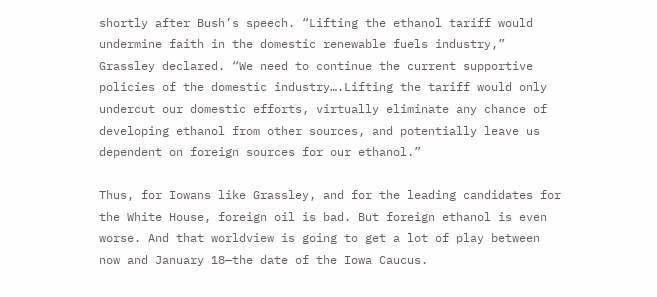shortly after Bush’s speech. “Lifting the ethanol tariff would undermine faith in the domestic renewable fuels industry,” Grassley declared. “We need to continue the current supportive policies of the domestic industry….Lifting the tariff would only undercut our domestic efforts, virtually eliminate any chance of developing ethanol from other sources, and potentially leave us dependent on foreign sources for our ethanol.”

Thus, for Iowans like Grassley, and for the leading candidates for the White House, foreign oil is bad. But foreign ethanol is even worse. And that worldview is going to get a lot of play between now and January 18—the date of the Iowa Caucus.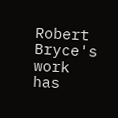Robert Bryce's work has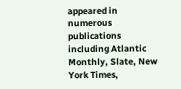appeared in numerous publications including Atlantic Monthly, Slate, New York Times,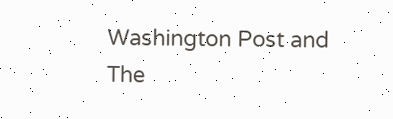Washington Post and The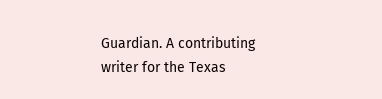Guardian. A contributing writer for the Texas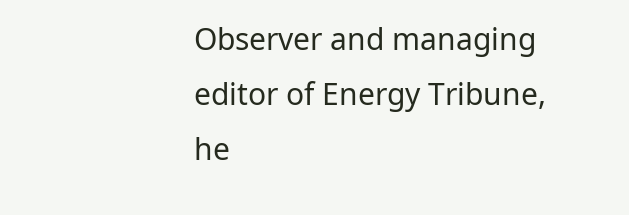Observer and managing editor of Energy Tribune, he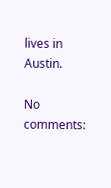lives in Austin.

No comments: